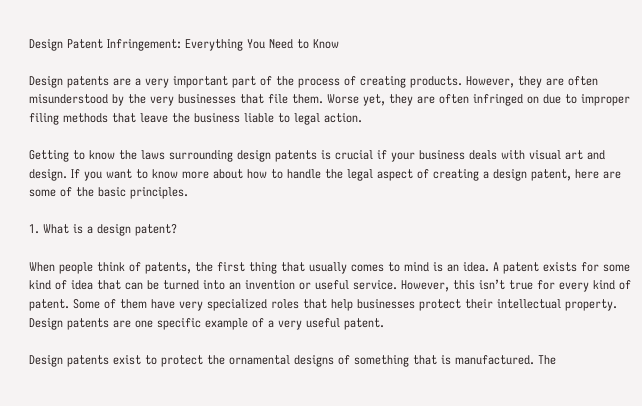Design Patent Infringement: Everything You Need to Know

Design patents are a very important part of the process of creating products. However, they are often misunderstood by the very businesses that file them. Worse yet, they are often infringed on due to improper filing methods that leave the business liable to legal action.

Getting to know the laws surrounding design patents is crucial if your business deals with visual art and design. If you want to know more about how to handle the legal aspect of creating a design patent, here are some of the basic principles.

1. What is a design patent?

When people think of patents, the first thing that usually comes to mind is an idea. A patent exists for some kind of idea that can be turned into an invention or useful service. However, this isn’t true for every kind of patent. Some of them have very specialized roles that help businesses protect their intellectual property. Design patents are one specific example of a very useful patent.

Design patents exist to protect the ornamental designs of something that is manufactured. The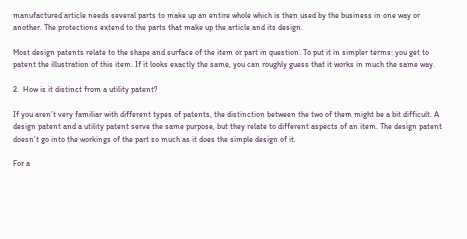manufactured article needs several parts to make up an entire whole which is then used by the business in one way or another. The protections extend to the parts that make up the article and its design.

Most design patents relate to the shape and surface of the item or part in question. To put it in simpler terms: you get to patent the illustration of this item. If it looks exactly the same, you can roughly guess that it works in much the same way.

2.  How is it distinct from a utility patent?

If you aren’t very familiar with different types of patents, the distinction between the two of them might be a bit difficult. A design patent and a utility patent serve the same purpose, but they relate to different aspects of an item. The design patent doesn’t go into the workings of the part so much as it does the simple design of it.

For a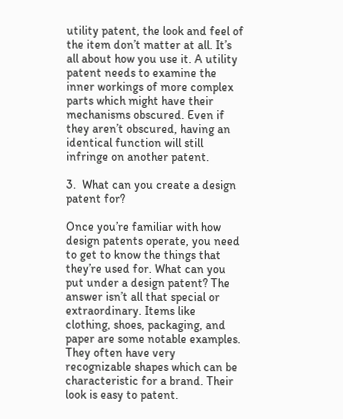utility patent, the look and feel of the item don’t matter at all. It’s all about how you use it. A utility patent needs to examine the inner workings of more complex parts which might have their mechanisms obscured. Even if they aren’t obscured, having an identical function will still infringe on another patent.

3.  What can you create a design patent for?

Once you’re familiar with how design patents operate, you need to get to know the things that they’re used for. What can you put under a design patent? The answer isn’t all that special or extraordinary. Items like clothing, shoes, packaging, and paper are some notable examples. They often have very recognizable shapes which can be characteristic for a brand. Their look is easy to patent.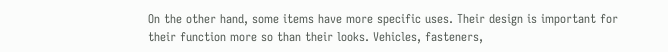On the other hand, some items have more specific uses. Their design is important for their function more so than their looks. Vehicles, fasteners,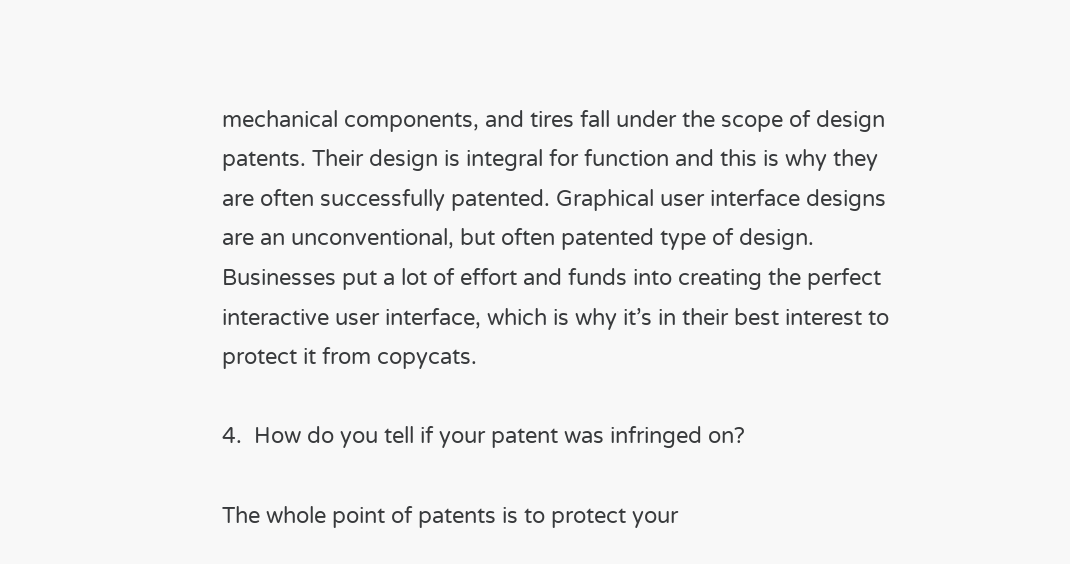mechanical components, and tires fall under the scope of design patents. Their design is integral for function and this is why they are often successfully patented. Graphical user interface designs are an unconventional, but often patented type of design. Businesses put a lot of effort and funds into creating the perfect interactive user interface, which is why it’s in their best interest to protect it from copycats.

4.  How do you tell if your patent was infringed on?

The whole point of patents is to protect your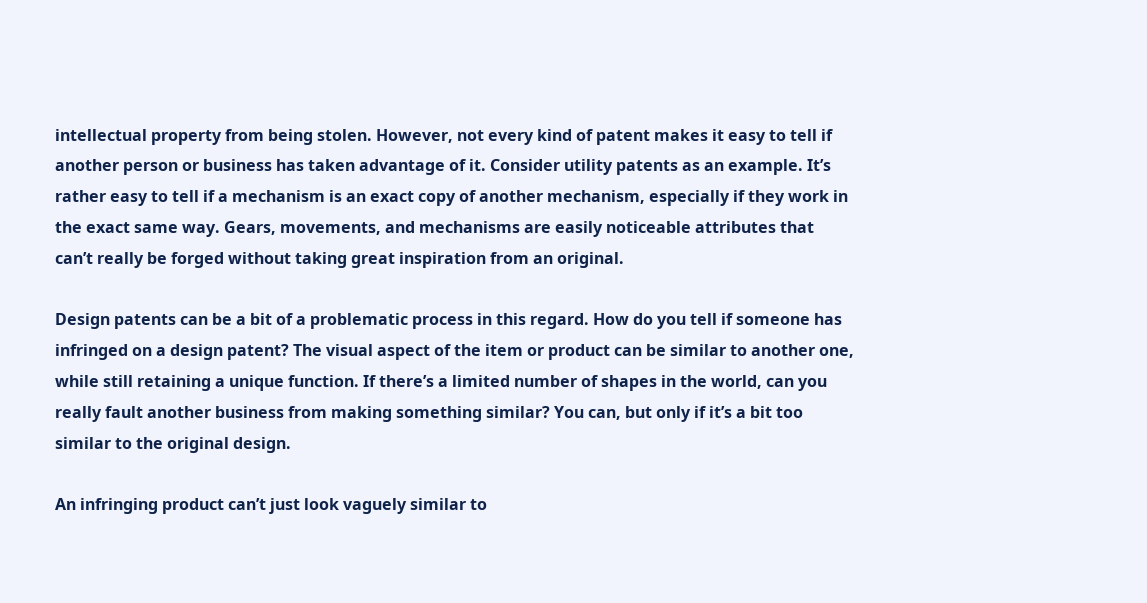intellectual property from being stolen. However, not every kind of patent makes it easy to tell if another person or business has taken advantage of it. Consider utility patents as an example. It’s rather easy to tell if a mechanism is an exact copy of another mechanism, especially if they work in the exact same way. Gears, movements, and mechanisms are easily noticeable attributes that can’t really be forged without taking great inspiration from an original.

Design patents can be a bit of a problematic process in this regard. How do you tell if someone has infringed on a design patent? The visual aspect of the item or product can be similar to another one, while still retaining a unique function. If there’s a limited number of shapes in the world, can you really fault another business from making something similar? You can, but only if it’s a bit too similar to the original design.

An infringing product can’t just look vaguely similar to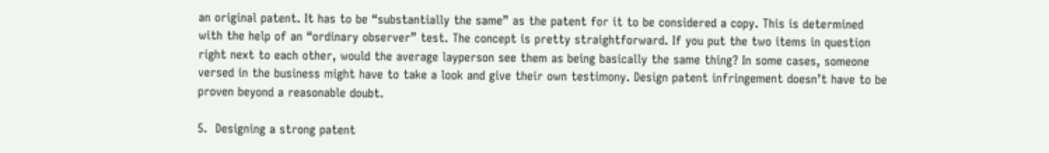an original patent. It has to be “substantially the same” as the patent for it to be considered a copy. This is determined with the help of an “ordinary observer” test. The concept is pretty straightforward. If you put the two items in question right next to each other, would the average layperson see them as being basically the same thing? In some cases, someone versed in the business might have to take a look and give their own testimony. Design patent infringement doesn’t have to be proven beyond a reasonable doubt.

5.  Designing a strong patent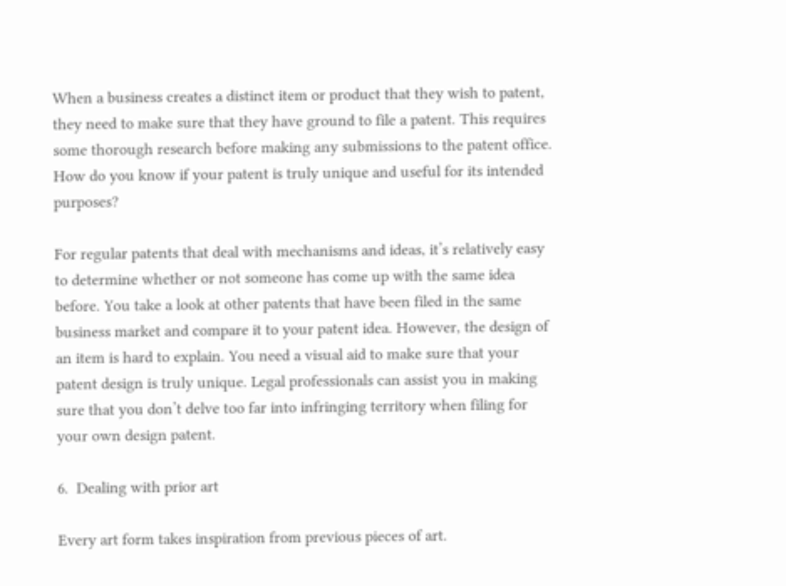When a business creates a distinct item or product that they wish to patent, they need to make sure that they have ground to file a patent. This requires some thorough research before making any submissions to the patent office. How do you know if your patent is truly unique and useful for its intended purposes?

For regular patents that deal with mechanisms and ideas, it’s relatively easy to determine whether or not someone has come up with the same idea before. You take a look at other patents that have been filed in the same business market and compare it to your patent idea. However, the design of an item is hard to explain. You need a visual aid to make sure that your patent design is truly unique. Legal professionals can assist you in making sure that you don’t delve too far into infringing territory when filing for your own design patent.

6.  Dealing with prior art

Every art form takes inspiration from previous pieces of art.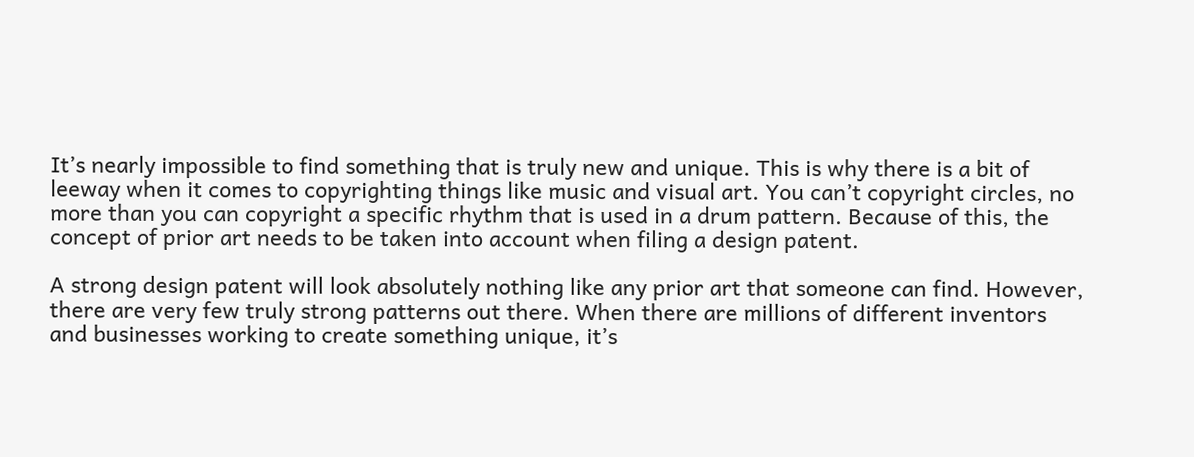It’s nearly impossible to find something that is truly new and unique. This is why there is a bit of leeway when it comes to copyrighting things like music and visual art. You can’t copyright circles, no more than you can copyright a specific rhythm that is used in a drum pattern. Because of this, the concept of prior art needs to be taken into account when filing a design patent.

A strong design patent will look absolutely nothing like any prior art that someone can find. However, there are very few truly strong patterns out there. When there are millions of different inventors and businesses working to create something unique, it’s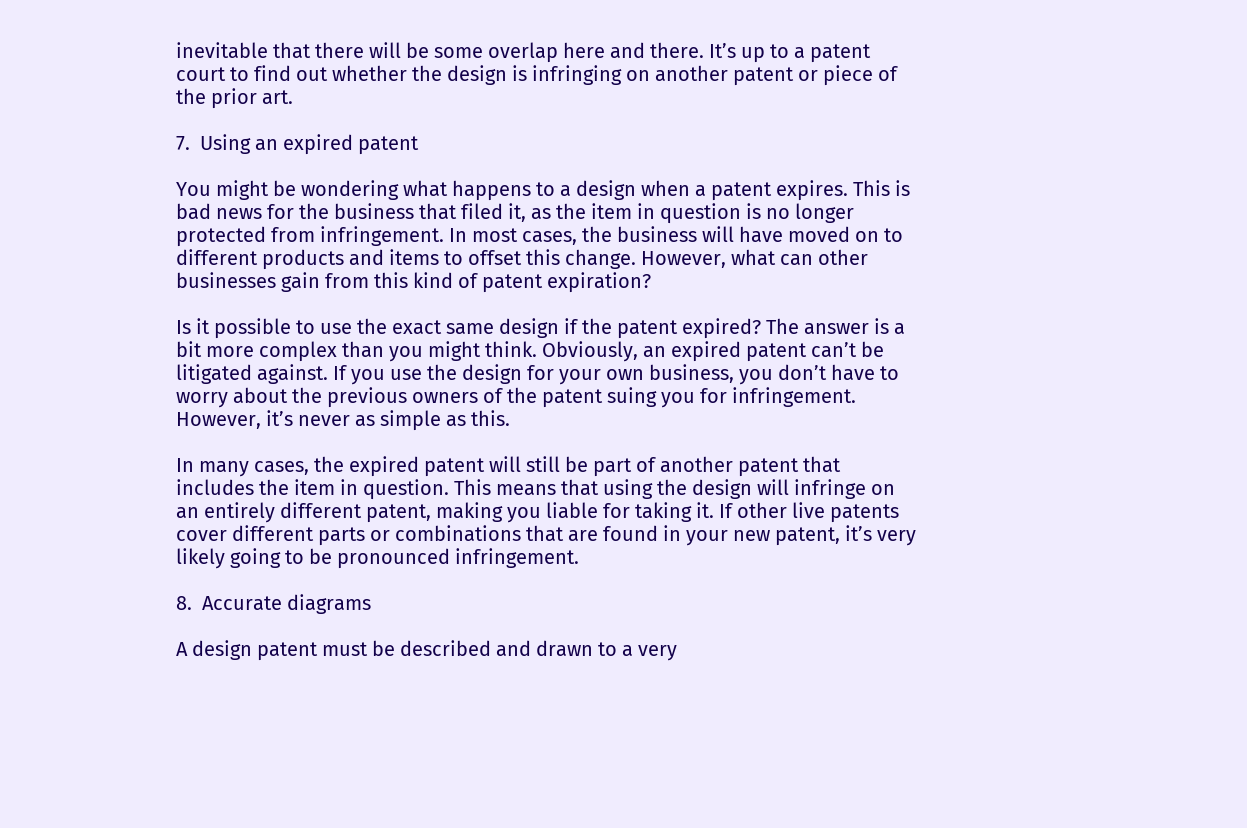inevitable that there will be some overlap here and there. It’s up to a patent court to find out whether the design is infringing on another patent or piece of the prior art.

7.  Using an expired patent

You might be wondering what happens to a design when a patent expires. This is bad news for the business that filed it, as the item in question is no longer protected from infringement. In most cases, the business will have moved on to different products and items to offset this change. However, what can other businesses gain from this kind of patent expiration?

Is it possible to use the exact same design if the patent expired? The answer is a bit more complex than you might think. Obviously, an expired patent can’t be litigated against. If you use the design for your own business, you don’t have to worry about the previous owners of the patent suing you for infringement. However, it’s never as simple as this.

In many cases, the expired patent will still be part of another patent that includes the item in question. This means that using the design will infringe on an entirely different patent, making you liable for taking it. If other live patents cover different parts or combinations that are found in your new patent, it’s very likely going to be pronounced infringement.

8.  Accurate diagrams

A design patent must be described and drawn to a very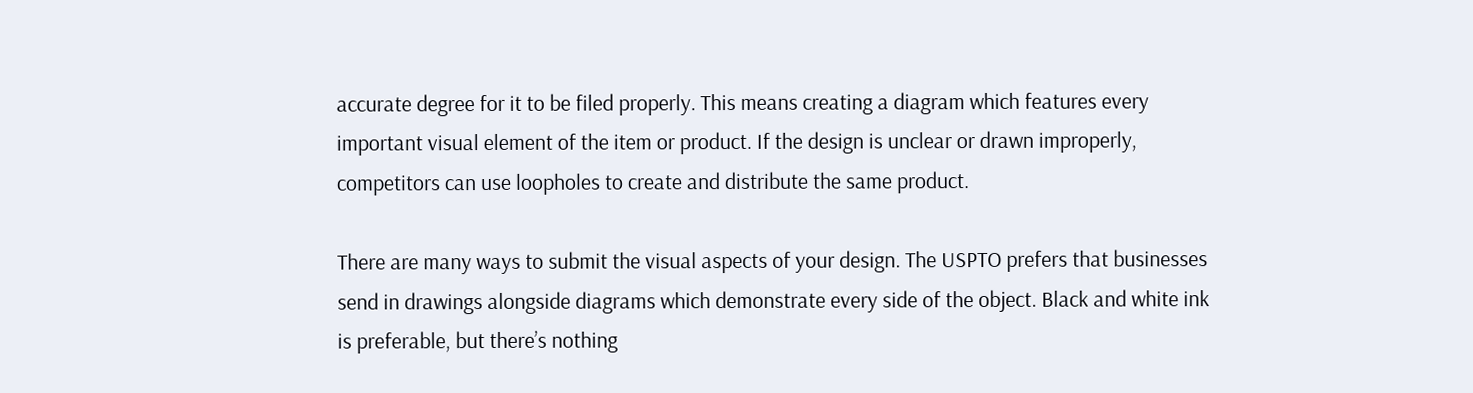accurate degree for it to be filed properly. This means creating a diagram which features every important visual element of the item or product. If the design is unclear or drawn improperly, competitors can use loopholes to create and distribute the same product.

There are many ways to submit the visual aspects of your design. The USPTO prefers that businesses send in drawings alongside diagrams which demonstrate every side of the object. Black and white ink is preferable, but there’s nothing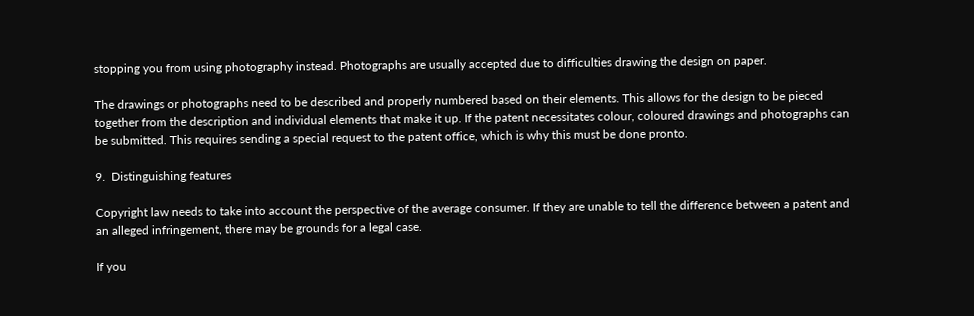stopping you from using photography instead. Photographs are usually accepted due to difficulties drawing the design on paper.

The drawings or photographs need to be described and properly numbered based on their elements. This allows for the design to be pieced together from the description and individual elements that make it up. If the patent necessitates colour, coloured drawings and photographs can be submitted. This requires sending a special request to the patent office, which is why this must be done pronto.

9.  Distinguishing features

Copyright law needs to take into account the perspective of the average consumer. If they are unable to tell the difference between a patent and an alleged infringement, there may be grounds for a legal case.

If you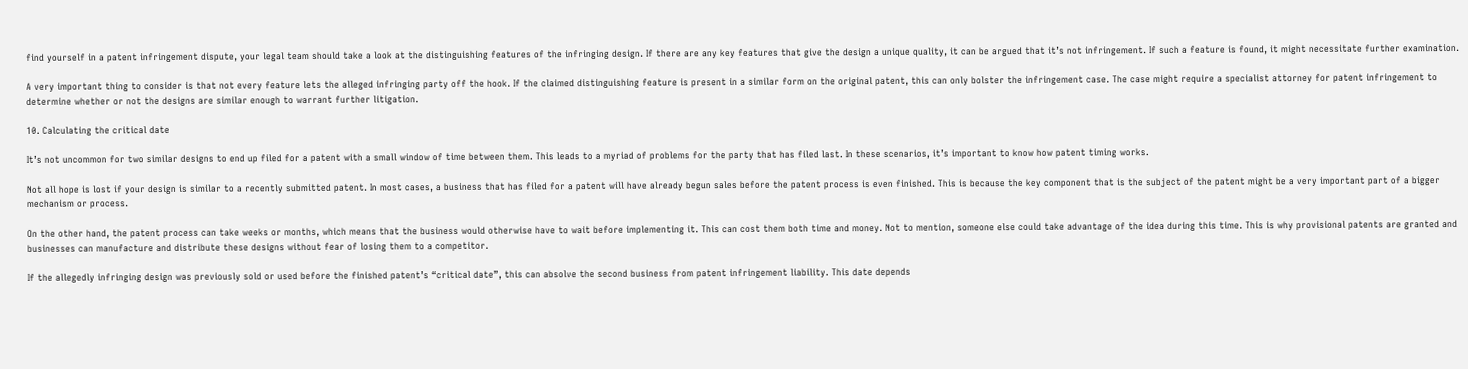find yourself in a patent infringement dispute, your legal team should take a look at the distinguishing features of the infringing design. If there are any key features that give the design a unique quality, it can be argued that it’s not infringement. If such a feature is found, it might necessitate further examination.

A very important thing to consider is that not every feature lets the alleged infringing party off the hook. If the claimed distinguishing feature is present in a similar form on the original patent, this can only bolster the infringement case. The case might require a specialist attorney for patent infringement to determine whether or not the designs are similar enough to warrant further litigation.

10. Calculating the critical date

It’s not uncommon for two similar designs to end up filed for a patent with a small window of time between them. This leads to a myriad of problems for the party that has filed last. In these scenarios, it’s important to know how patent timing works.

Not all hope is lost if your design is similar to a recently submitted patent. In most cases, a business that has filed for a patent will have already begun sales before the patent process is even finished. This is because the key component that is the subject of the patent might be a very important part of a bigger mechanism or process.

On the other hand, the patent process can take weeks or months, which means that the business would otherwise have to wait before implementing it. This can cost them both time and money. Not to mention, someone else could take advantage of the idea during this time. This is why provisional patents are granted and businesses can manufacture and distribute these designs without fear of losing them to a competitor.

If the allegedly infringing design was previously sold or used before the finished patent’s “critical date”, this can absolve the second business from patent infringement liability. This date depends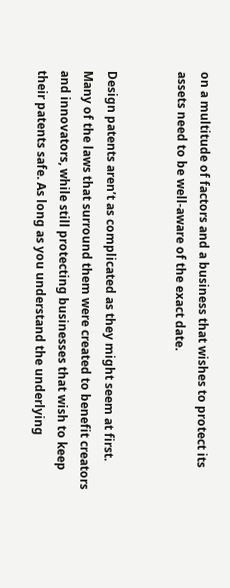on a multitude of factors and a business that wishes to protect its assets need to be well-aware of the exact date.


Design patents aren’t as complicated as they might seem at first. Many of the laws that surround them were created to benefit creators and innovators, while still protecting businesses that wish to keep their patents safe. As long as you understand the underlying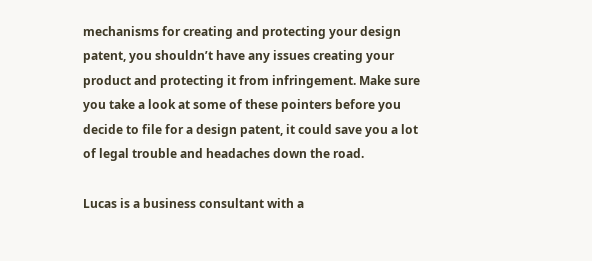mechanisms for creating and protecting your design patent, you shouldn’t have any issues creating your product and protecting it from infringement. Make sure you take a look at some of these pointers before you decide to file for a design patent, it could save you a lot of legal trouble and headaches down the road.

Lucas is a business consultant with a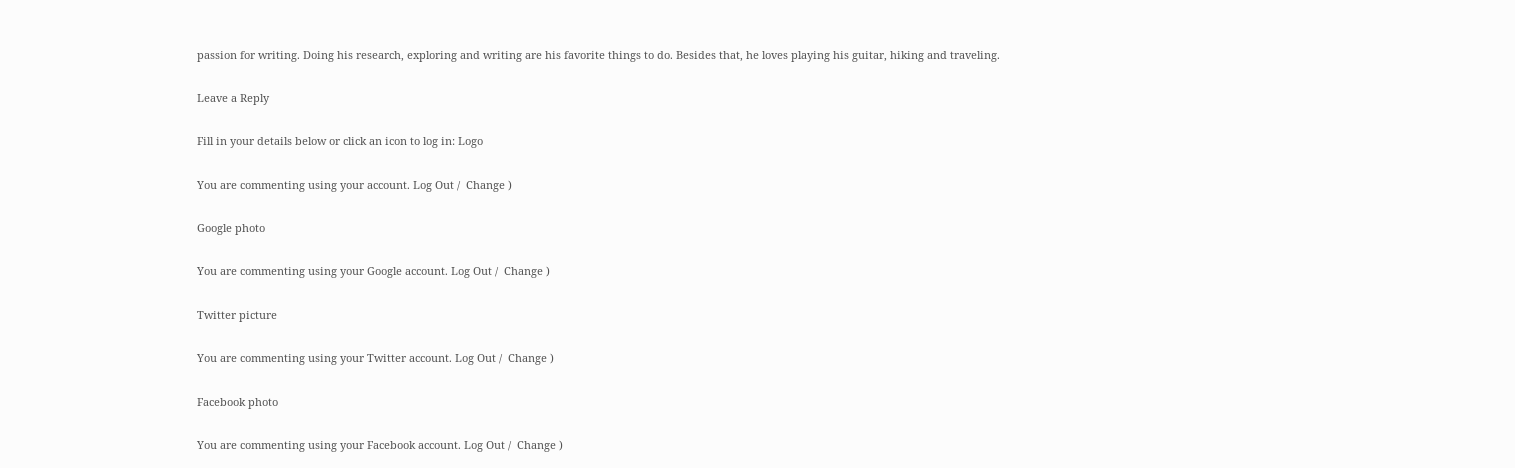passion for writing. Doing his research, exploring and writing are his favorite things to do. Besides that, he loves playing his guitar, hiking and traveling.

Leave a Reply

Fill in your details below or click an icon to log in: Logo

You are commenting using your account. Log Out /  Change )

Google photo

You are commenting using your Google account. Log Out /  Change )

Twitter picture

You are commenting using your Twitter account. Log Out /  Change )

Facebook photo

You are commenting using your Facebook account. Log Out /  Change )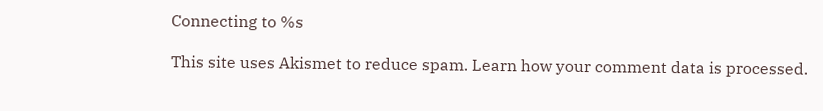Connecting to %s

This site uses Akismet to reduce spam. Learn how your comment data is processed.